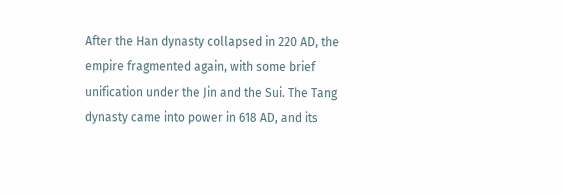After the Han dynasty collapsed in 220 AD, the empire fragmented again, with some brief unification under the Jin and the Sui. The Tang dynasty came into power in 618 AD, and its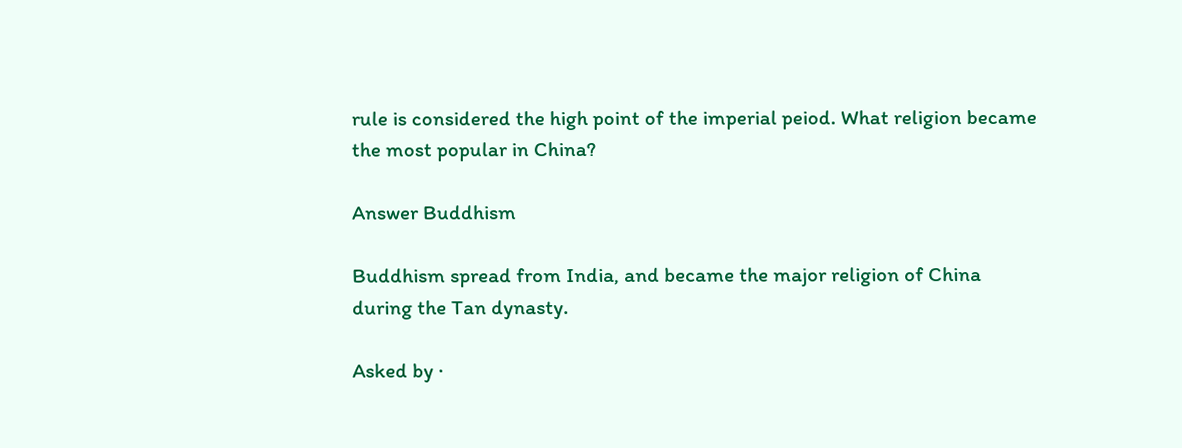rule is considered the high point of the imperial peiod. What religion became the most popular in China?

Answer Buddhism

Buddhism spread from India, and became the major religion of China during the Tan dynasty.

Asked by ·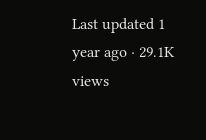Last updated 1 year ago · 29.1K views